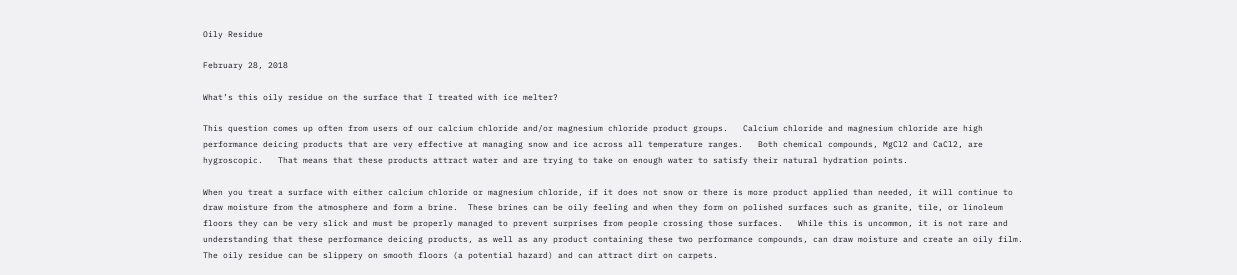Oily Residue

February 28, 2018

What’s this oily residue on the surface that I treated with ice melter?

This question comes up often from users of our calcium chloride and/or magnesium chloride product groups.   Calcium chloride and magnesium chloride are high performance deicing products that are very effective at managing snow and ice across all temperature ranges.   Both chemical compounds, MgCl2 and CaCl2, are hygroscopic.   That means that these products attract water and are trying to take on enough water to satisfy their natural hydration points.

When you treat a surface with either calcium chloride or magnesium chloride, if it does not snow or there is more product applied than needed, it will continue to draw moisture from the atmosphere and form a brine.  These brines can be oily feeling and when they form on polished surfaces such as granite, tile, or linoleum floors they can be very slick and must be properly managed to prevent surprises from people crossing those surfaces.   While this is uncommon, it is not rare and understanding that these performance deicing products, as well as any product containing these two performance compounds, can draw moisture and create an oily film.  The oily residue can be slippery on smooth floors (a potential hazard) and can attract dirt on carpets.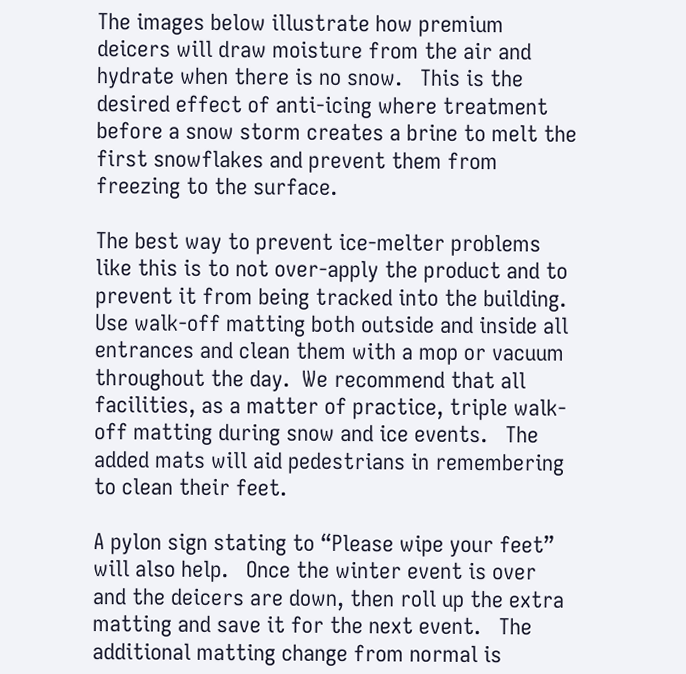The images below illustrate how premium deicers will draw moisture from the air and hydrate when there is no snow.   This is the desired effect of anti-icing where treatment before a snow storm creates a brine to melt the first snowflakes and prevent them from freezing to the surface.

The best way to prevent ice-melter problems like this is to not over-apply the product and to prevent it from being tracked into the building. Use walk-off matting both outside and inside all entrances and clean them with a mop or vacuum throughout the day.  We recommend that all facilities, as a matter of practice, triple walk-off matting during snow and ice events.   The added mats will aid pedestrians in remembering to clean their feet.

A pylon sign stating to “Please wipe your feet” will also help.   Once the winter event is over and the deicers are down, then roll up the extra matting and save it for the next event.   The additional matting change from normal is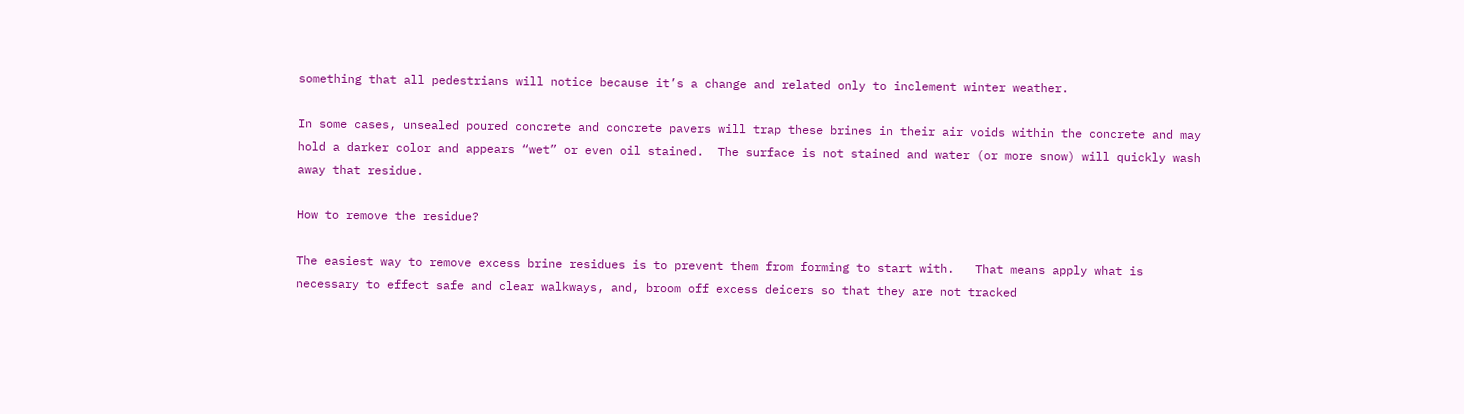something that all pedestrians will notice because it’s a change and related only to inclement winter weather.

In some cases, unsealed poured concrete and concrete pavers will trap these brines in their air voids within the concrete and may hold a darker color and appears “wet” or even oil stained.  The surface is not stained and water (or more snow) will quickly wash away that residue.

How to remove the residue?

The easiest way to remove excess brine residues is to prevent them from forming to start with.   That means apply what is necessary to effect safe and clear walkways, and, broom off excess deicers so that they are not tracked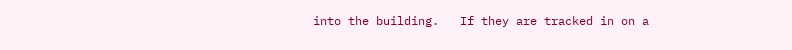into the building.   If they are tracked in on a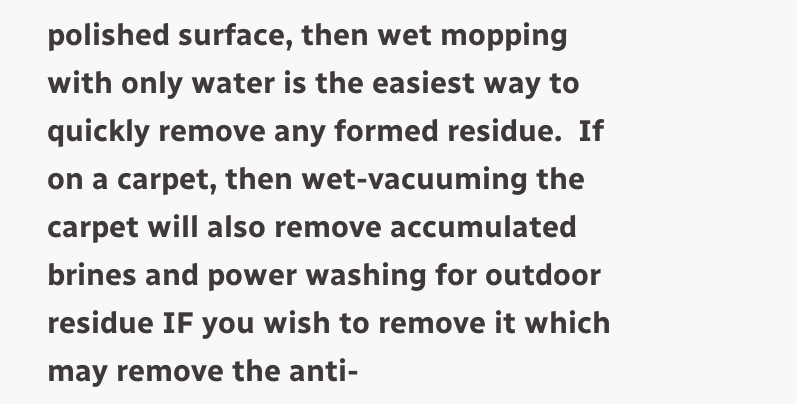polished surface, then wet mopping with only water is the easiest way to quickly remove any formed residue.  If on a carpet, then wet-vacuuming the carpet will also remove accumulated brines and power washing for outdoor residue IF you wish to remove it which may remove the anti-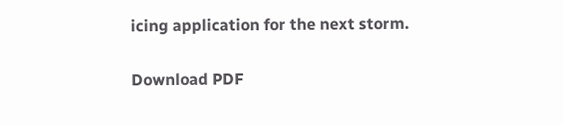icing application for the next storm.

Download PDF